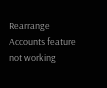Rearrange Accounts feature not working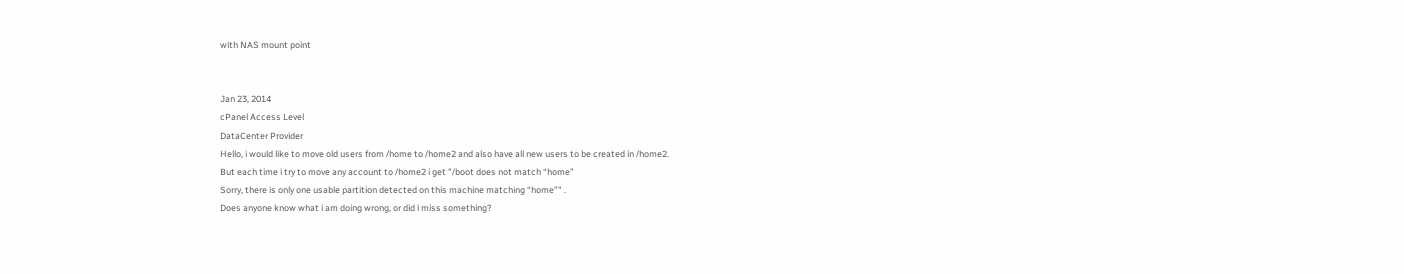with NAS mount point


Jan 23, 2014
cPanel Access Level
DataCenter Provider
Hello, i would like to move old users from /home to /home2 and also have all new users to be created in /home2.
But each time i try to move any account to /home2 i get "/boot does not match “home”
Sorry, there is only one usable partition detected on this machine matching “home”" .
Does anyone know what i am doing wrong, or did i miss something?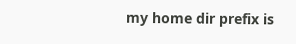my home dir prefix is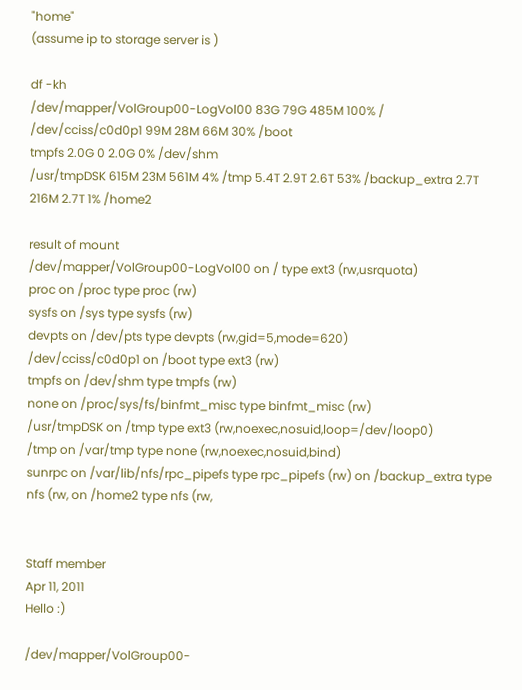"home"
(assume ip to storage server is )

df -kh
/dev/mapper/VolGroup00-LogVol00 83G 79G 485M 100% /
/dev/cciss/c0d0p1 99M 28M 66M 30% /boot
tmpfs 2.0G 0 2.0G 0% /dev/shm
/usr/tmpDSK 615M 23M 561M 4% /tmp 5.4T 2.9T 2.6T 53% /backup_extra 2.7T 216M 2.7T 1% /home2

result of mount
/dev/mapper/VolGroup00-LogVol00 on / type ext3 (rw,usrquota)
proc on /proc type proc (rw)
sysfs on /sys type sysfs (rw)
devpts on /dev/pts type devpts (rw,gid=5,mode=620)
/dev/cciss/c0d0p1 on /boot type ext3 (rw)
tmpfs on /dev/shm type tmpfs (rw)
none on /proc/sys/fs/binfmt_misc type binfmt_misc (rw)
/usr/tmpDSK on /tmp type ext3 (rw,noexec,nosuid,loop=/dev/loop0)
/tmp on /var/tmp type none (rw,noexec,nosuid,bind)
sunrpc on /var/lib/nfs/rpc_pipefs type rpc_pipefs (rw) on /backup_extra type nfs (rw, on /home2 type nfs (rw,


Staff member
Apr 11, 2011
Hello :)

/dev/mapper/VolGroup00-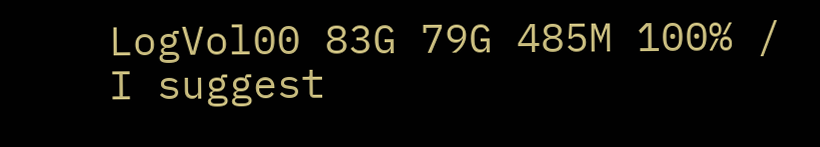LogVol00 83G 79G 485M 100% /
I suggest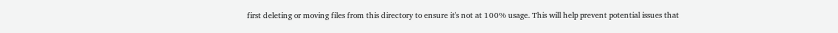first deleting or moving files from this directory to ensure it's not at 100% usage. This will help prevent potential issues that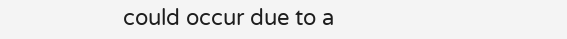could occur due to a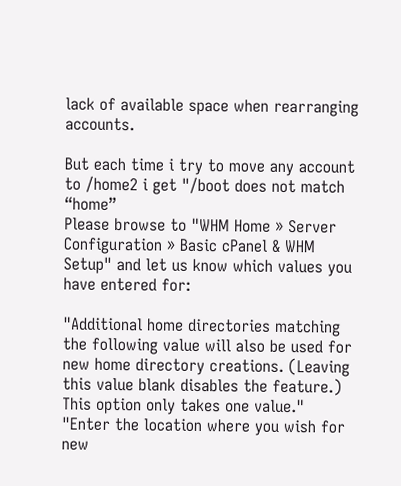lack of available space when rearranging accounts.

But each time i try to move any account to /home2 i get "/boot does not match “home”
Please browse to "WHM Home » Server Configuration » Basic cPanel & WHM Setup" and let us know which values you have entered for:

"Additional home directories matching the following value will also be used for new home directory creations. (Leaving this value blank disables the feature.) This option only takes one value."
"Enter the location where you wish for new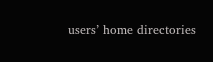users’ home directories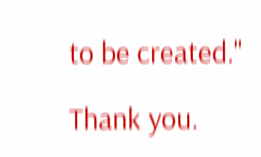to be created."

Thank you.